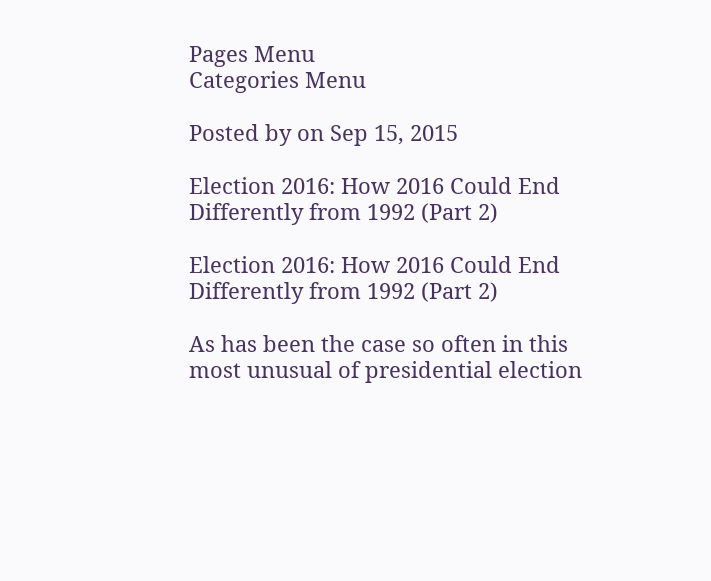Pages Menu
Categories Menu

Posted by on Sep 15, 2015

Election 2016: How 2016 Could End Differently from 1992 (Part 2)

Election 2016: How 2016 Could End Differently from 1992 (Part 2)

As has been the case so often in this most unusual of presidential election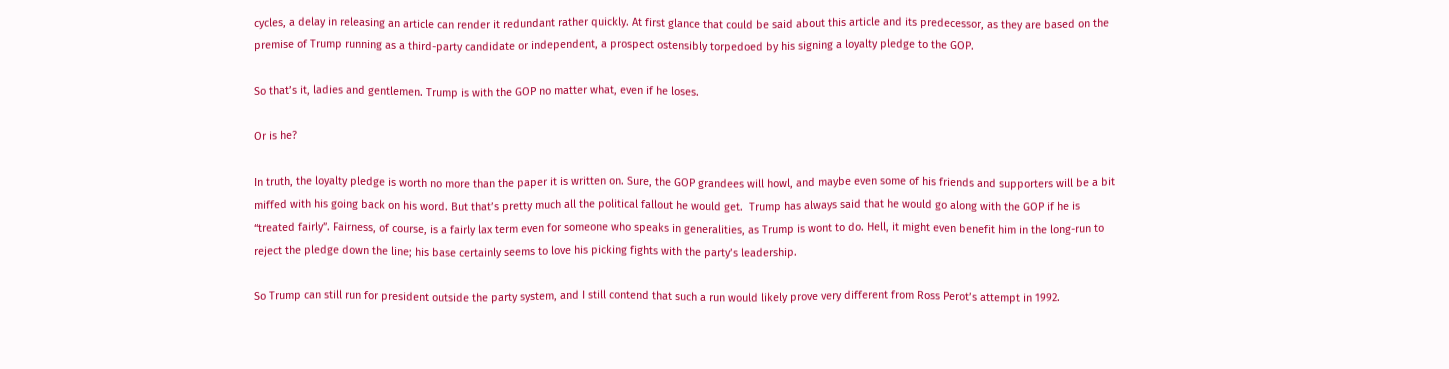cycles, a delay in releasing an article can render it redundant rather quickly. At first glance that could be said about this article and its predecessor, as they are based on the premise of Trump running as a third-party candidate or independent, a prospect ostensibly torpedoed by his signing a loyalty pledge to the GOP.

So that’s it, ladies and gentlemen. Trump is with the GOP no matter what, even if he loses.

Or is he?

In truth, the loyalty pledge is worth no more than the paper it is written on. Sure, the GOP grandees will howl, and maybe even some of his friends and supporters will be a bit miffed with his going back on his word. But that’s pretty much all the political fallout he would get.  Trump has always said that he would go along with the GOP if he is “treated fairly”. Fairness, of course, is a fairly lax term even for someone who speaks in generalities, as Trump is wont to do. Hell, it might even benefit him in the long-run to reject the pledge down the line; his base certainly seems to love his picking fights with the party’s leadership.

So Trump can still run for president outside the party system, and I still contend that such a run would likely prove very different from Ross Perot’s attempt in 1992.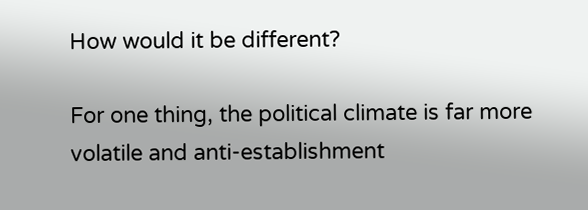How would it be different?

For one thing, the political climate is far more volatile and anti-establishment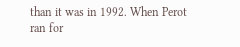than it was in 1992. When Perot ran for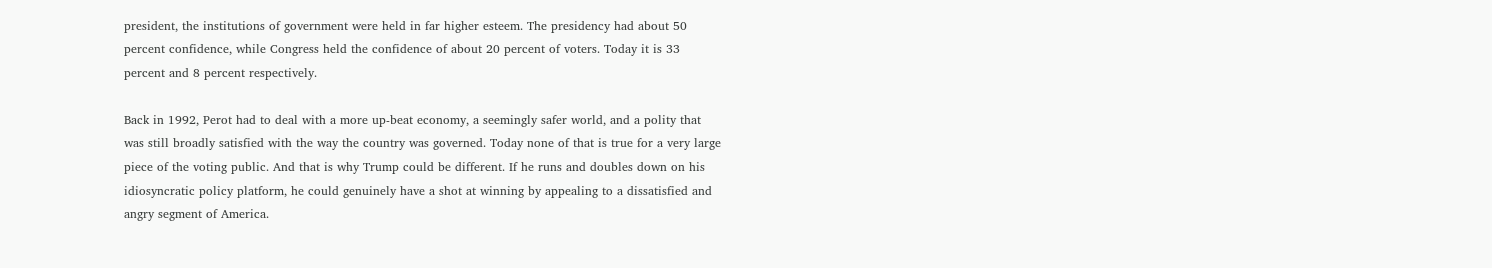president, the institutions of government were held in far higher esteem. The presidency had about 50 percent confidence, while Congress held the confidence of about 20 percent of voters. Today it is 33 percent and 8 percent respectively.

Back in 1992, Perot had to deal with a more up-beat economy, a seemingly safer world, and a polity that was still broadly satisfied with the way the country was governed. Today none of that is true for a very large piece of the voting public. And that is why Trump could be different. If he runs and doubles down on his idiosyncratic policy platform, he could genuinely have a shot at winning by appealing to a dissatisfied and angry segment of America.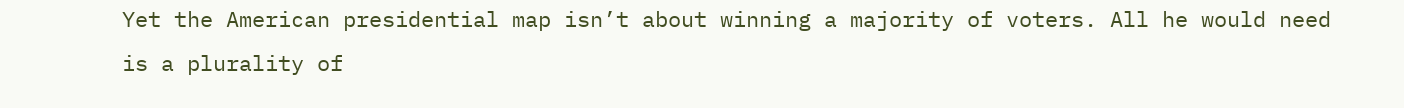Yet the American presidential map isn’t about winning a majority of voters. All he would need is a plurality of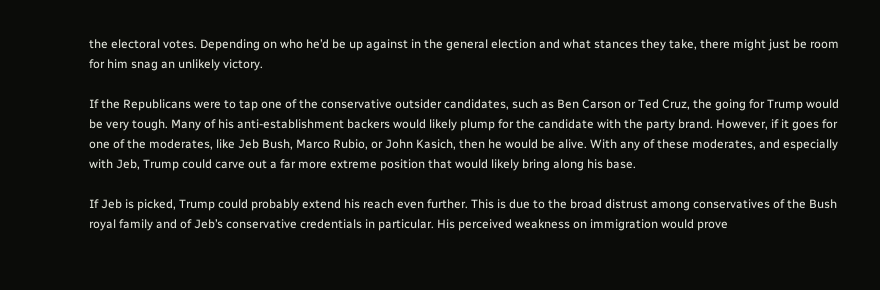the electoral votes. Depending on who he’d be up against in the general election and what stances they take, there might just be room for him snag an unlikely victory.

If the Republicans were to tap one of the conservative outsider candidates, such as Ben Carson or Ted Cruz, the going for Trump would be very tough. Many of his anti-establishment backers would likely plump for the candidate with the party brand. However, if it goes for one of the moderates, like Jeb Bush, Marco Rubio, or John Kasich, then he would be alive. With any of these moderates, and especially with Jeb, Trump could carve out a far more extreme position that would likely bring along his base.

If Jeb is picked, Trump could probably extend his reach even further. This is due to the broad distrust among conservatives of the Bush royal family and of Jeb’s conservative credentials in particular. His perceived weakness on immigration would prove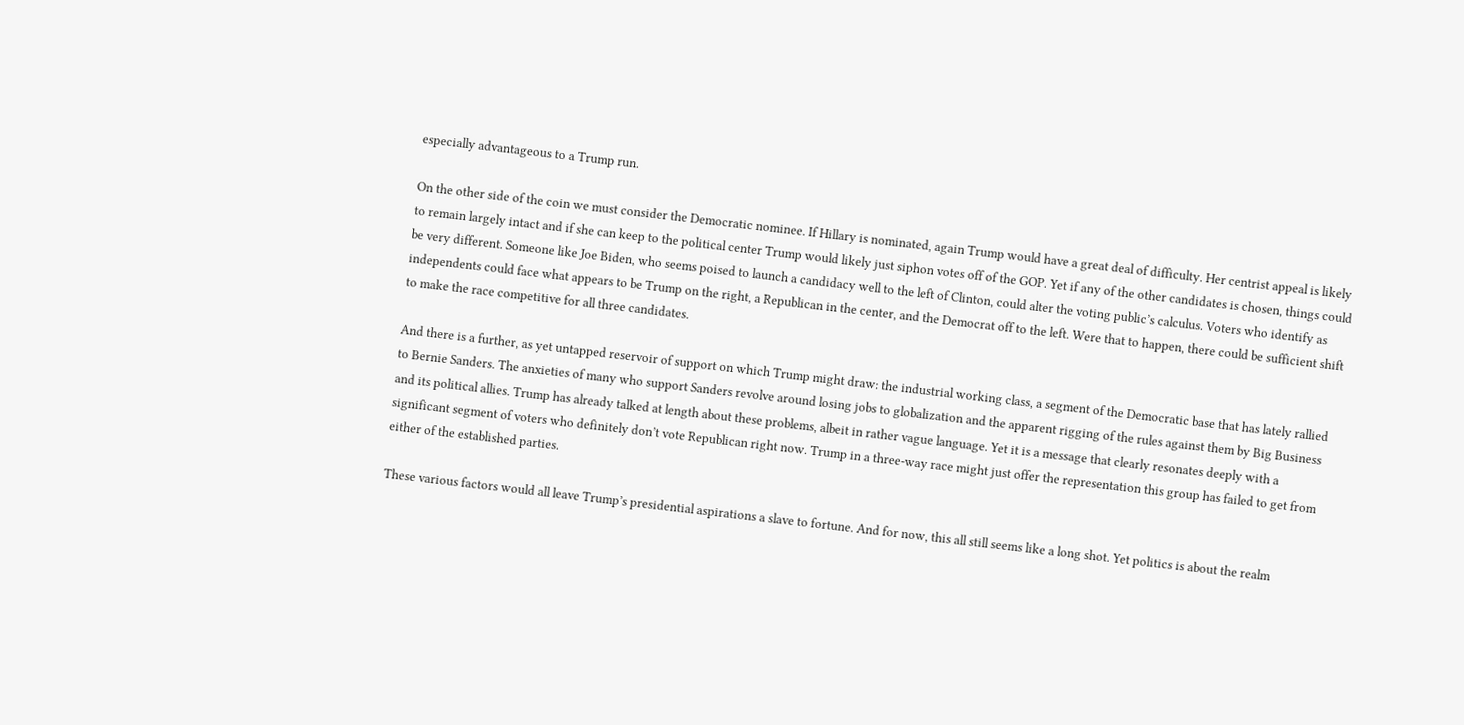especially advantageous to a Trump run.

On the other side of the coin we must consider the Democratic nominee. If Hillary is nominated, again Trump would have a great deal of difficulty. Her centrist appeal is likely to remain largely intact and if she can keep to the political center Trump would likely just siphon votes off of the GOP. Yet if any of the other candidates is chosen, things could be very different. Someone like Joe Biden, who seems poised to launch a candidacy well to the left of Clinton, could alter the voting public’s calculus. Voters who identify as independents could face what appears to be Trump on the right, a Republican in the center, and the Democrat off to the left. Were that to happen, there could be sufficient shift to make the race competitive for all three candidates.

And there is a further, as yet untapped reservoir of support on which Trump might draw: the industrial working class, a segment of the Democratic base that has lately rallied to Bernie Sanders. The anxieties of many who support Sanders revolve around losing jobs to globalization and the apparent rigging of the rules against them by Big Business and its political allies. Trump has already talked at length about these problems, albeit in rather vague language. Yet it is a message that clearly resonates deeply with a significant segment of voters who definitely don’t vote Republican right now. Trump in a three-way race might just offer the representation this group has failed to get from either of the established parties.

These various factors would all leave Trump’s presidential aspirations a slave to fortune. And for now, this all still seems like a long shot. Yet politics is about the realm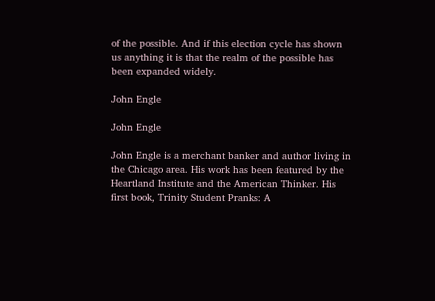of the possible. And if this election cycle has shown us anything it is that the realm of the possible has been expanded widely.

John Engle

John Engle

John Engle is a merchant banker and author living in the Chicago area. His work has been featured by the Heartland Institute and the American Thinker. His first book, Trinity Student Pranks: A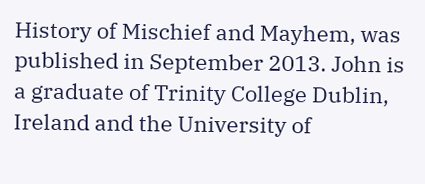History of Mischief and Mayhem, was published in September 2013. John is a graduate of Trinity College Dublin, Ireland and the University of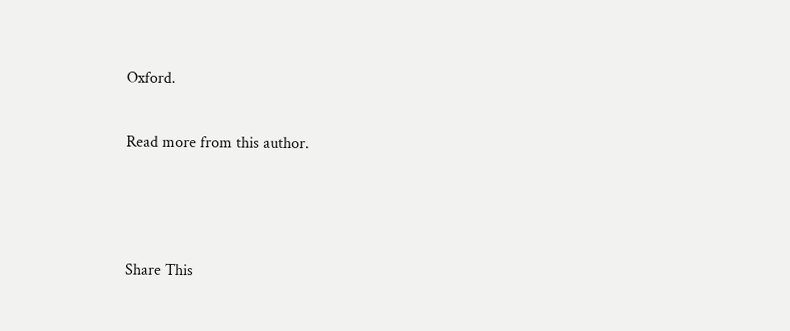Oxford.

Read more from this author.



Share This